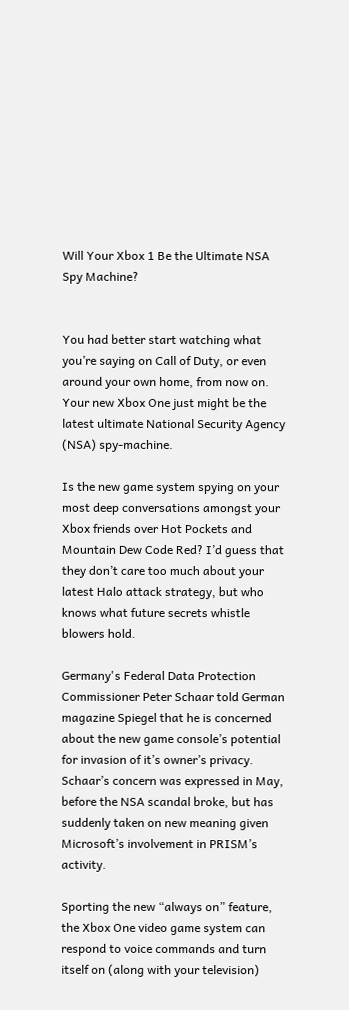Will Your Xbox 1 Be the Ultimate NSA Spy Machine?


You had better start watching what you’re saying on Call of Duty, or even around your own home, from now on. Your new Xbox One just might be the latest ultimate National Security Agency (NSA) spy-machine.

Is the new game system spying on your most deep conversations amongst your Xbox friends over Hot Pockets and Mountain Dew Code Red? I’d guess that they don’t care too much about your latest Halo attack strategy, but who knows what future secrets whistle blowers hold.

Germany's Federal Data Protection Commissioner Peter Schaar told German magazine Spiegel that he is concerned about the new game console’s potential for invasion of it’s owner’s privacy. Schaar’s concern was expressed in May, before the NSA scandal broke, but has suddenly taken on new meaning given Microsoft’s involvement in PRISM’s activity.

Sporting the new “always on” feature, the Xbox One video game system can respond to voice commands and turn itself on (along with your television)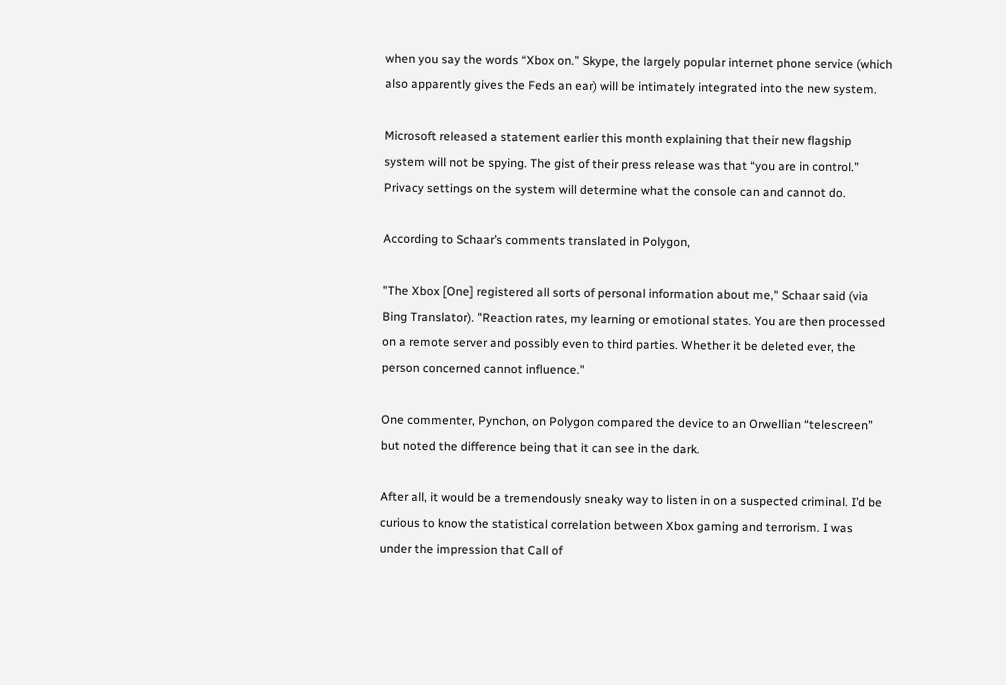when you say the words “Xbox on.” Skype, the largely popular internet phone service (which also apparently gives the Feds an ear) will be intimately integrated into the new system.

Microsoft released a statement earlier this month explaining that their new flagship system will not be spying. The gist of their press release was that “you are in control.” Privacy settings on the system will determine what the console can and cannot do.

According to Schaar’s comments translated in Polygon,

"The Xbox [One] registered all sorts of personal information about me," Schaar said (via Bing Translator). "Reaction rates, my learning or emotional states. You are then processed on a remote server and possibly even to third parties. Whether it be deleted ever, the person concerned cannot influence."

One commenter, Pynchon, on Polygon compared the device to an Orwellian “telescreen” but noted the difference being that it can see in the dark.

After all, it would be a tremendously sneaky way to listen in on a suspected criminal. I’d be curious to know the statistical correlation between Xbox gaming and terrorism. I was under the impression that Call of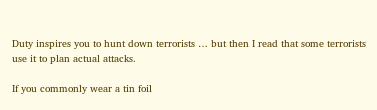Duty inspires you to hunt down terrorists … but then I read that some terrorists use it to plan actual attacks.

If you commonly wear a tin foil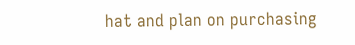hat and plan on purchasing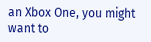an Xbox One, you might want to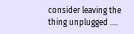consider leaving the thing unplugged .…